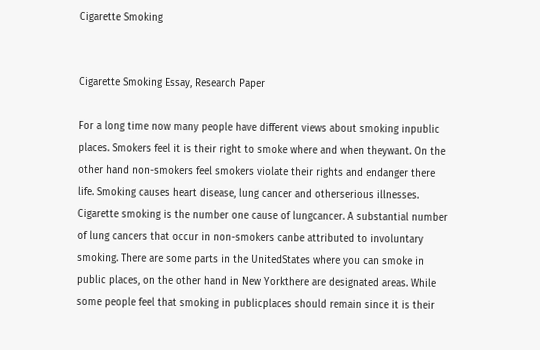Cigarette Smoking


Cigarette Smoking Essay, Research Paper

For a long time now many people have different views about smoking inpublic places. Smokers feel it is their right to smoke where and when theywant. On the other hand non-smokers feel smokers violate their rights and endanger there life. Smoking causes heart disease, lung cancer and otherserious illnesses. Cigarette smoking is the number one cause of lungcancer. A substantial number of lung cancers that occur in non-smokers canbe attributed to involuntary smoking. There are some parts in the UnitedStates where you can smoke in public places, on the other hand in New Yorkthere are designated areas. While some people feel that smoking in publicplaces should remain since it is their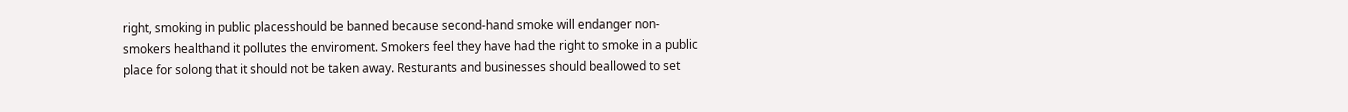right, smoking in public placesshould be banned because second-hand smoke will endanger non-smokers healthand it pollutes the enviroment. Smokers feel they have had the right to smoke in a public place for solong that it should not be taken away. Resturants and businesses should beallowed to set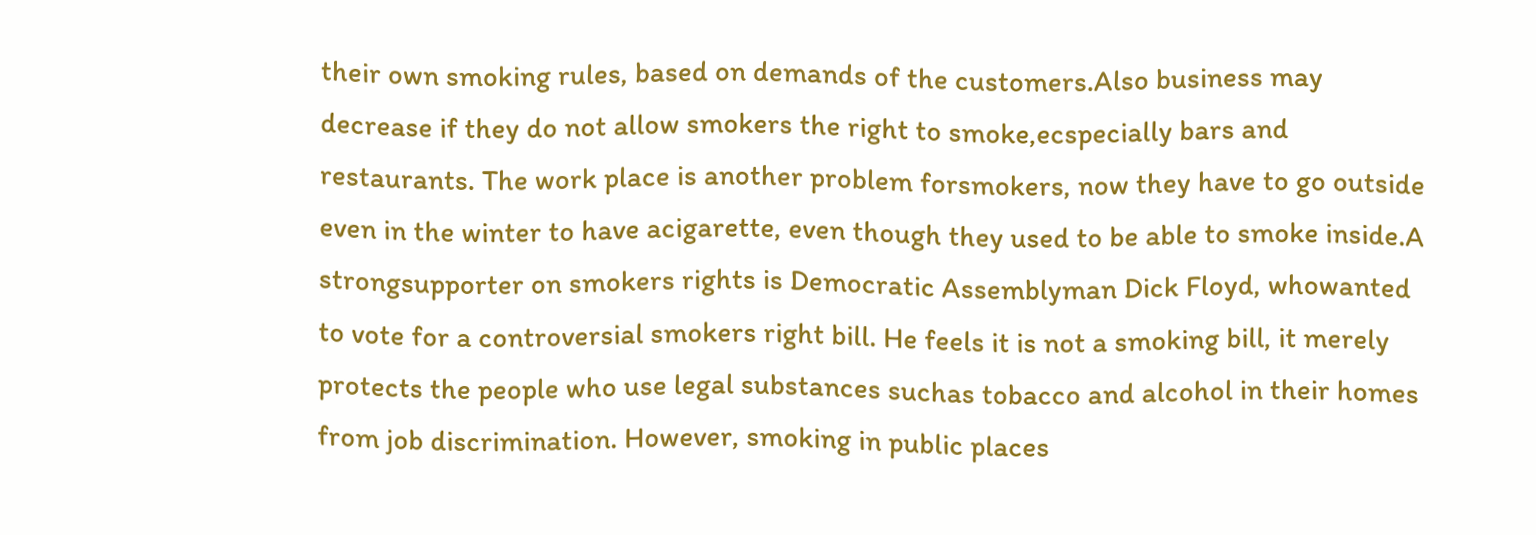their own smoking rules, based on demands of the customers.Also business may decrease if they do not allow smokers the right to smoke,ecspecially bars and restaurants. The work place is another problem forsmokers, now they have to go outside even in the winter to have acigarette, even though they used to be able to smoke inside.A strongsupporter on smokers rights is Democratic Assemblyman Dick Floyd, whowanted to vote for a controversial smokers right bill. He feels it is not a smoking bill, it merely protects the people who use legal substances suchas tobacco and alcohol in their homes from job discrimination. However, smoking in public places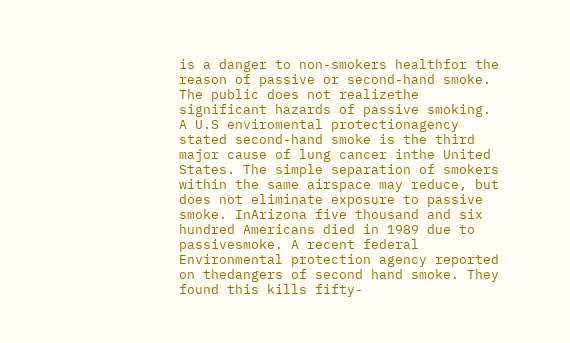is a danger to non-smokers healthfor the reason of passive or second-hand smoke. The public does not realizethe significant hazards of passive smoking. A U.S enviromental protectionagency stated second-hand smoke is the third major cause of lung cancer inthe United States. The simple separation of smokers within the same airspace may reduce, but does not eliminate exposure to passive smoke. InArizona five thousand and six hundred Americans died in 1989 due to passivesmoke. A recent federal Environmental protection agency reported on thedangers of second hand smoke. They found this kills fifty-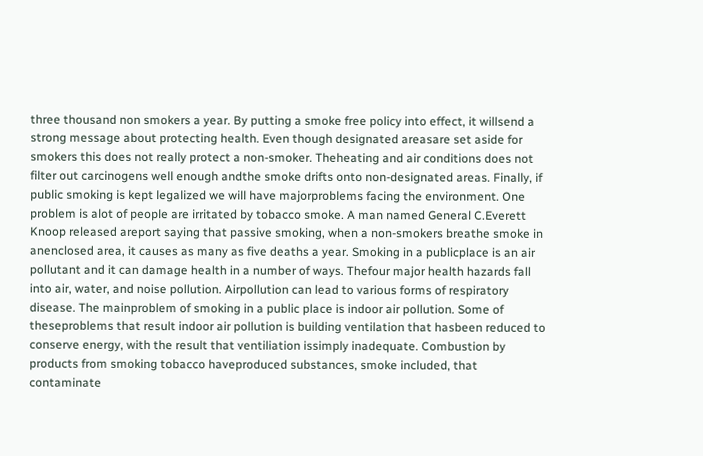three thousand non smokers a year. By putting a smoke free policy into effect, it willsend a strong message about protecting health. Even though designated areasare set aside for smokers this does not really protect a non-smoker. Theheating and air conditions does not filter out carcinogens well enough andthe smoke drifts onto non-designated areas. Finally, if public smoking is kept legalized we will have majorproblems facing the environment. One problem is alot of people are irritated by tobacco smoke. A man named General C.Everett Knoop released areport saying that passive smoking, when a non-smokers breathe smoke in anenclosed area, it causes as many as five deaths a year. Smoking in a publicplace is an air pollutant and it can damage health in a number of ways. Thefour major health hazards fall into air, water, and noise pollution. Airpollution can lead to various forms of respiratory disease. The mainproblem of smoking in a public place is indoor air pollution. Some of theseproblems that result indoor air pollution is building ventilation that hasbeen reduced to conserve energy, with the result that ventiliation issimply inadequate. Combustion by products from smoking tobacco haveproduced substances, smoke included, that contaminate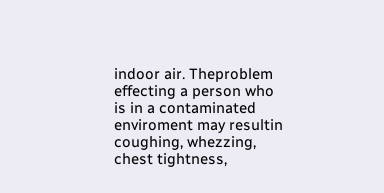indoor air. Theproblem effecting a person who is in a contaminated enviroment may resultin coughing, whezzing, chest tightness,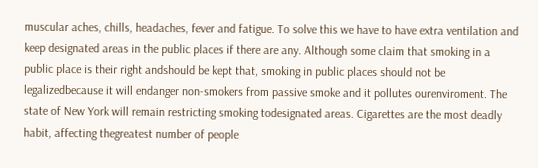muscular aches, chills, headaches, fever and fatigue. To solve this we have to have extra ventilation and keep designated areas in the public places if there are any. Although some claim that smoking in a public place is their right andshould be kept that, smoking in public places should not be legalizedbecause it will endanger non-smokers from passive smoke and it pollutes ourenviroment. The state of New York will remain restricting smoking todesignated areas. Cigarettes are the most deadly habit, affecting thegreatest number of people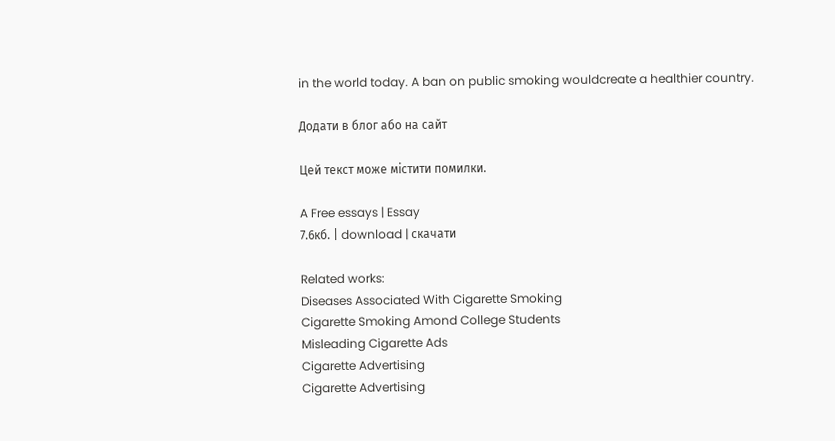in the world today. A ban on public smoking wouldcreate a healthier country.

Додати в блог або на сайт

Цей текст може містити помилки.

A Free essays | Essay
7.6кб. | download | скачати

Related works:
Diseases Associated With Cigarette Smoking
Cigarette Smoking Amond College Students
Misleading Cigarette Ads
Cigarette Advertising
Cigarette Advertising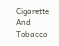Cigarette And Tobacco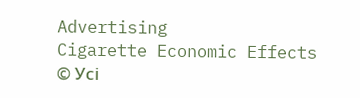Advertising
Cigarette Economic Effects
© Усі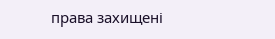права захищені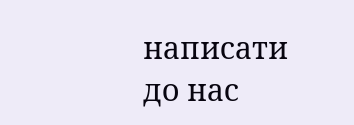написати до нас